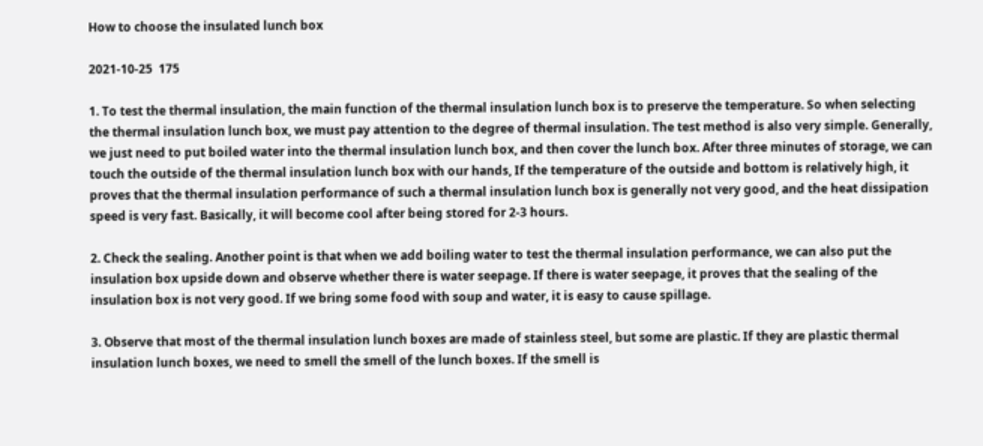How to choose the insulated lunch box

2021-10-25  175

1. To test the thermal insulation, the main function of the thermal insulation lunch box is to preserve the temperature. So when selecting the thermal insulation lunch box, we must pay attention to the degree of thermal insulation. The test method is also very simple. Generally, we just need to put boiled water into the thermal insulation lunch box, and then cover the lunch box. After three minutes of storage, we can touch the outside of the thermal insulation lunch box with our hands, If the temperature of the outside and bottom is relatively high, it proves that the thermal insulation performance of such a thermal insulation lunch box is generally not very good, and the heat dissipation speed is very fast. Basically, it will become cool after being stored for 2-3 hours.

2. Check the sealing. Another point is that when we add boiling water to test the thermal insulation performance, we can also put the insulation box upside down and observe whether there is water seepage. If there is water seepage, it proves that the sealing of the insulation box is not very good. If we bring some food with soup and water, it is easy to cause spillage.

3. Observe that most of the thermal insulation lunch boxes are made of stainless steel, but some are plastic. If they are plastic thermal insulation lunch boxes, we need to smell the smell of the lunch boxes. If the smell is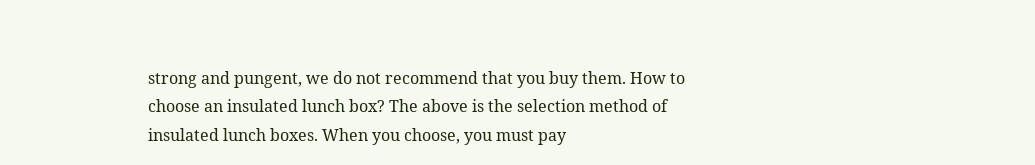strong and pungent, we do not recommend that you buy them. How to choose an insulated lunch box? The above is the selection method of insulated lunch boxes. When you choose, you must pay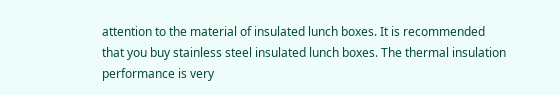attention to the material of insulated lunch boxes. It is recommended that you buy stainless steel insulated lunch boxes. The thermal insulation performance is very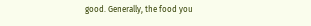good. Generally, the food you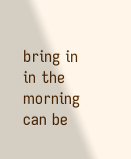bring in in the morning can be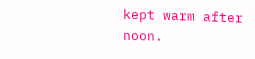kept warm after noon.